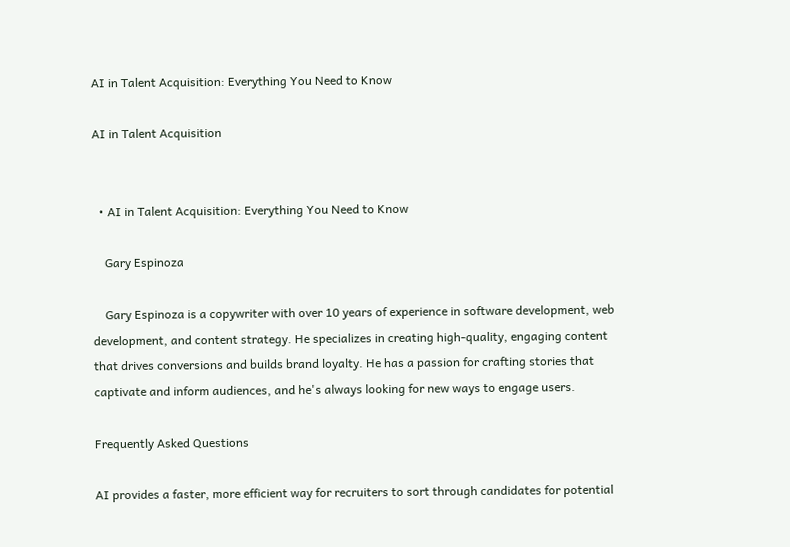AI in Talent Acquisition: Everything You Need to Know

AI in Talent Acquisition


  • AI in Talent Acquisition: Everything You Need to Know

    Gary Espinoza

    Gary Espinoza is a copywriter with over 10 years of experience in software development, web development, and content strategy. He specializes in creating high-quality, engaging content that drives conversions and builds brand loyalty. He has a passion for crafting stories that captivate and inform audiences, and he's always looking for new ways to engage users.

Frequently Asked Questions

AI provides a faster, more efficient way for recruiters to sort through candidates for potential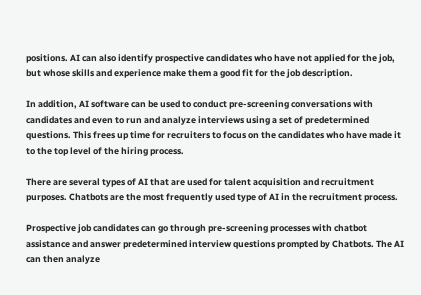positions. AI can also identify prospective candidates who have not applied for the job, but whose skills and experience make them a good fit for the job description.

In addition, AI software can be used to conduct pre-screening conversations with candidates and even to run and analyze interviews using a set of predetermined questions. This frees up time for recruiters to focus on the candidates who have made it to the top level of the hiring process.

There are several types of AI that are used for talent acquisition and recruitment purposes. Chatbots are the most frequently used type of AI in the recruitment process.

Prospective job candidates can go through pre-screening processes with chatbot assistance and answer predetermined interview questions prompted by Chatbots. The AI can then analyze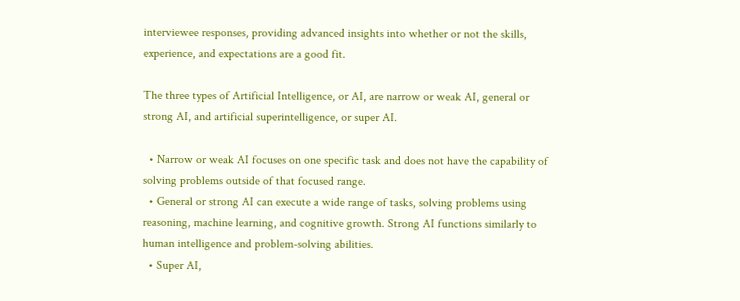interviewee responses, providing advanced insights into whether or not the skills, experience, and expectations are a good fit.

The three types of Artificial Intelligence, or AI, are narrow or weak AI, general or strong AI, and artificial superintelligence, or super AI.

  • Narrow or weak AI focuses on one specific task and does not have the capability of solving problems outside of that focused range.
  • General or strong AI can execute a wide range of tasks, solving problems using reasoning, machine learning, and cognitive growth. Strong AI functions similarly to human intelligence and problem-solving abilities.
  • Super AI,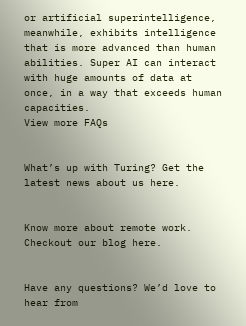or artificial superintelligence, meanwhile, exhibits intelligence that is more advanced than human abilities. Super AI can interact with huge amounts of data at once, in a way that exceeds human capacities.
View more FAQs


What’s up with Turing? Get the latest news about us here.


Know more about remote work. Checkout our blog here.


Have any questions? We’d love to hear from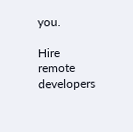you.

Hire remote developers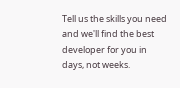Tell us the skills you need and we'll find the best developer for you in days, not weeks.